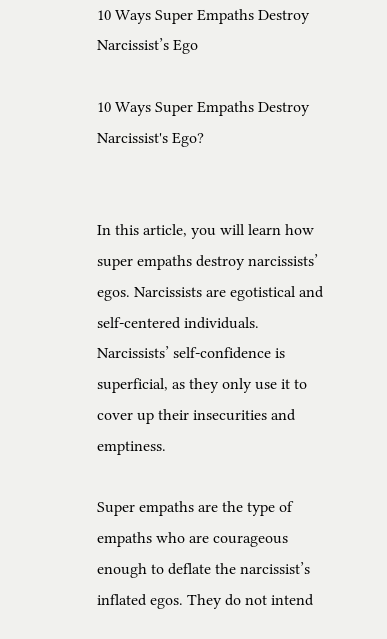10 Ways Super Empaths Destroy Narcissist’s Ego

10 Ways Super Empaths Destroy Narcissist's Ego?


In this article, you will learn how super empaths destroy narcissists’ egos. Narcissists are egotistical and self-centered individuals. Narcissists’ self-confidence is superficial, as they only use it to cover up their insecurities and emptiness.

Super empaths are the type of empaths who are courageous enough to deflate the narcissist’s inflated egos. They do not intend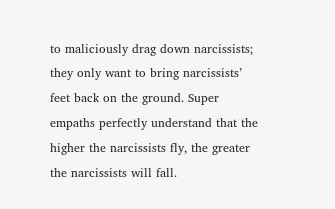to maliciously drag down narcissists; they only want to bring narcissists’ feet back on the ground. Super empaths perfectly understand that the higher the narcissists fly, the greater the narcissists will fall.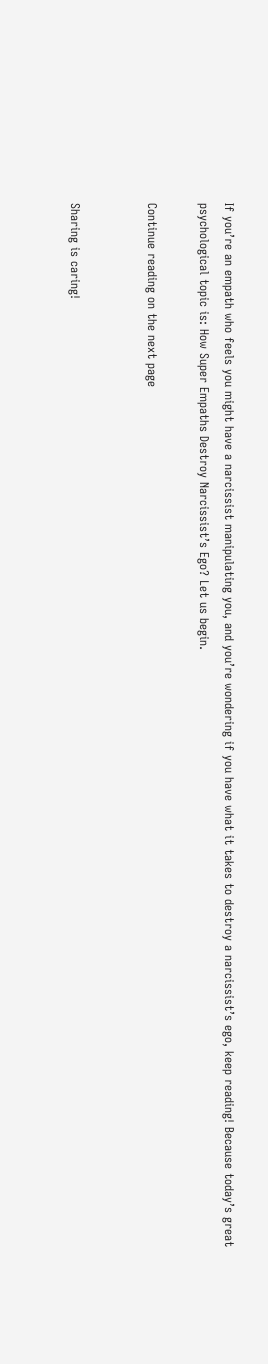If you’re an empath who feels you might have a narcissist manipulating you, and you’re wondering if you have what it takes to destroy a narcissist’s ego, keep reading! Because today’s great psychological topic is: How Super Empaths Destroy Narcissist’s Ego? Let us begin.

Continue reading on the next page


Sharing is caring!